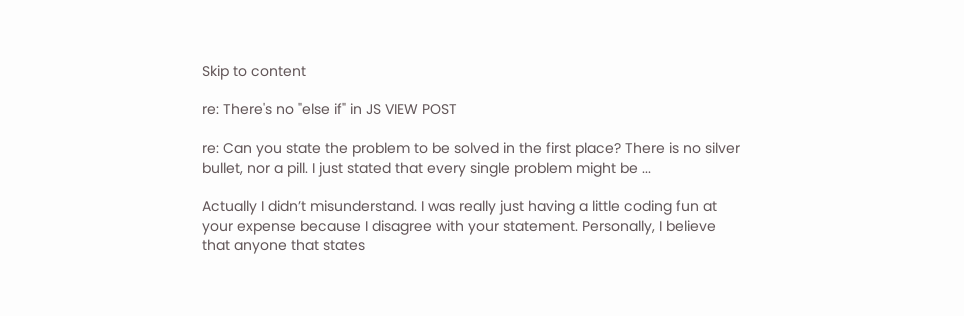Skip to content

re: There's no "else if" in JS VIEW POST

re: Can you state the problem to be solved in the first place? There is no silver bullet, nor a pill. I just stated that every single problem might be ...

Actually I didn’t misunderstand. I was really just having a little coding fun at your expense because I disagree with your statement. Personally, I believe that anyone that states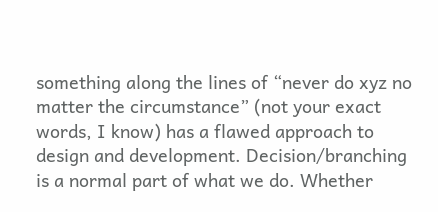something along the lines of “never do xyz no matter the circumstance” (not your exact words, I know) has a flawed approach to design and development. Decision/branching is a normal part of what we do. Whether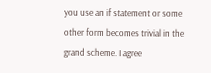you use an if statement or some other form becomes trivial in the grand scheme. I agree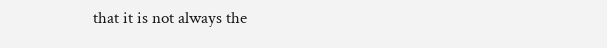that it is not always the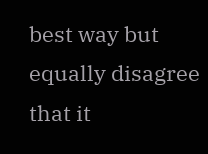best way but equally disagree that it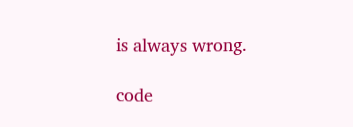is always wrong.

code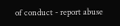of conduct - report abuse